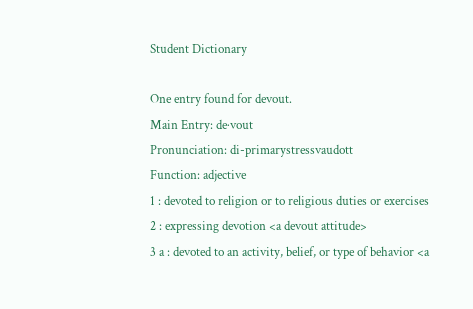Student Dictionary

One entry found for devout.
Main Entry: de·vout
Pronunciation: di-primarystressvaudott
Function: adjective
1 : devoted to religion or to religious duties or exercises
2 : expressing devotion <a devout attitude>
3 a : devoted to an activity, belief, or type of behavior <a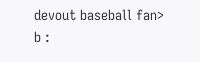devout baseball fan> b :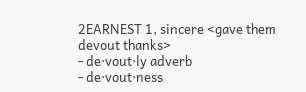2EARNEST 1, sincere <gave them devout thanks>
- de·vout·ly adverb
- de·vout·ness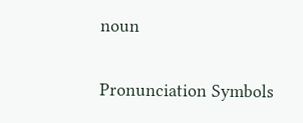noun

Pronunciation Symbols